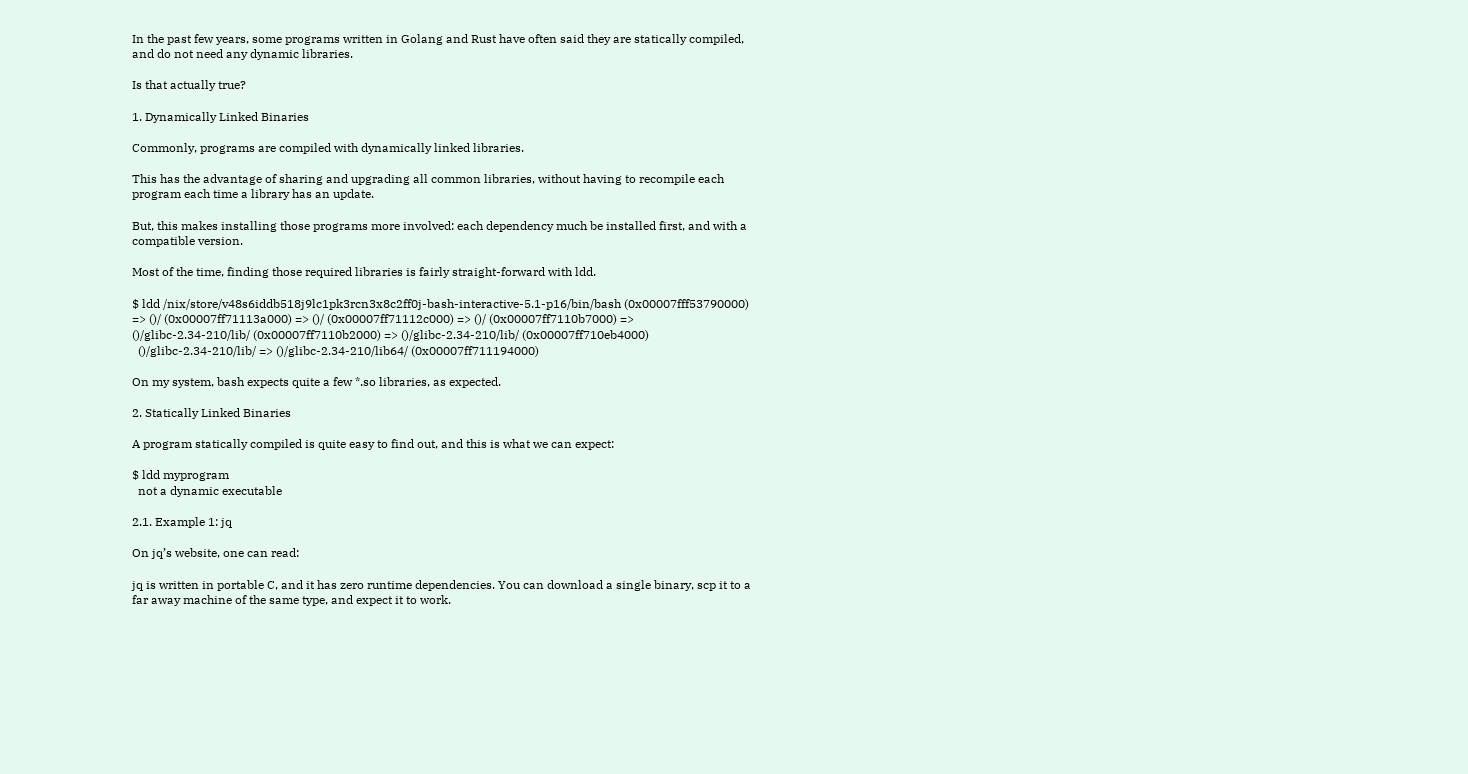In the past few years, some programs written in Golang and Rust have often said they are statically compiled, and do not need any dynamic libraries.

Is that actually true?

1. Dynamically Linked Binaries

Commonly, programs are compiled with dynamically linked libraries.

This has the advantage of sharing and upgrading all common libraries, without having to recompile each program each time a library has an update.

But, this makes installing those programs more involved: each dependency much be installed first, and with a compatible version.

Most of the time, finding those required libraries is fairly straight-forward with ldd.

$ ldd /nix/store/v48s6iddb518j9lc1pk3rcn3x8c2ff0j-bash-interactive-5.1-p16/bin/bash (0x00007fff53790000) => ()/ (0x00007ff71113a000) => ()/ (0x00007ff71112c000) => ()/ (0x00007ff7110b7000) => ()/glibc-2.34-210/lib/ (0x00007ff7110b2000) => ()/glibc-2.34-210/lib/ (0x00007ff710eb4000)
  ()/glibc-2.34-210/lib/ => ()/glibc-2.34-210/lib64/ (0x00007ff711194000)

On my system, bash expects quite a few *.so libraries, as expected.

2. Statically Linked Binaries

A program statically compiled is quite easy to find out, and this is what we can expect:

$ ldd myprogram
  not a dynamic executable

2.1. Example 1: jq

On jq’s website, one can read:

jq is written in portable C, and it has zero runtime dependencies. You can download a single binary, scp it to a far away machine of the same type, and expect it to work.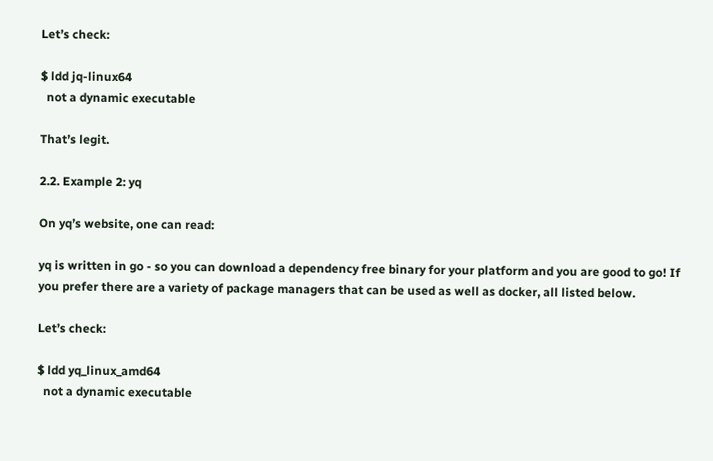Let’s check:

$ ldd jq-linux64
  not a dynamic executable

That’s legit.

2.2. Example 2: yq

On yq’s website, one can read:

yq is written in go - so you can download a dependency free binary for your platform and you are good to go! If you prefer there are a variety of package managers that can be used as well as docker, all listed below.

Let’s check:

$ ldd yq_linux_amd64
  not a dynamic executable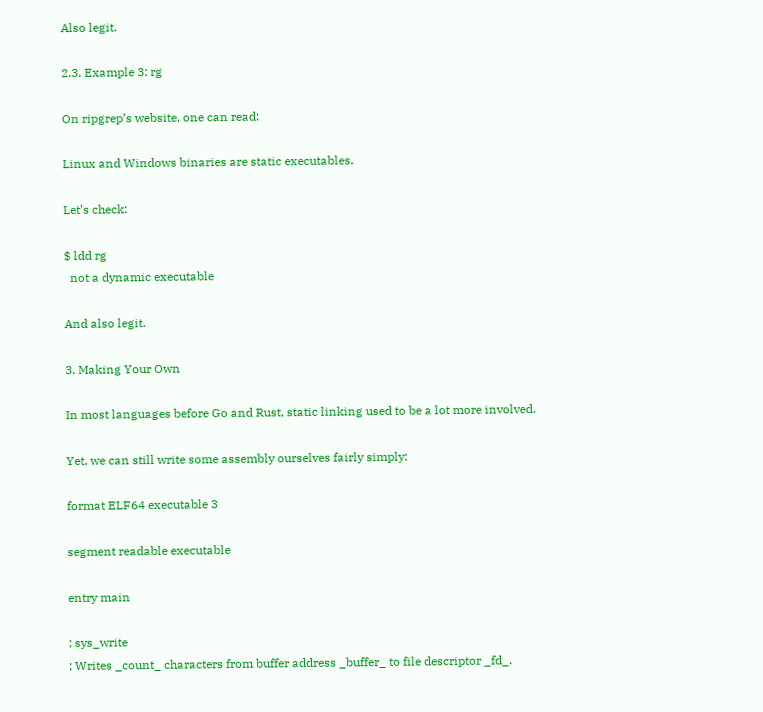Also legit.

2.3. Example 3: rg

On ripgrep’s website, one can read:

Linux and Windows binaries are static executables.

Let’s check:

$ ldd rg
  not a dynamic executable

And also legit.

3. Making Your Own

In most languages before Go and Rust, static linking used to be a lot more involved.

Yet, we can still write some assembly ourselves fairly simply:

format ELF64 executable 3

segment readable executable

entry main

; sys_write
; Writes _count_ characters from buffer address _buffer_ to file descriptor _fd_.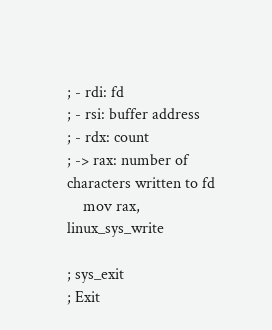; - rdi: fd
; - rsi: buffer address
; - rdx: count
; -> rax: number of characters written to fd
    mov rax, linux_sys_write

; sys_exit
; Exit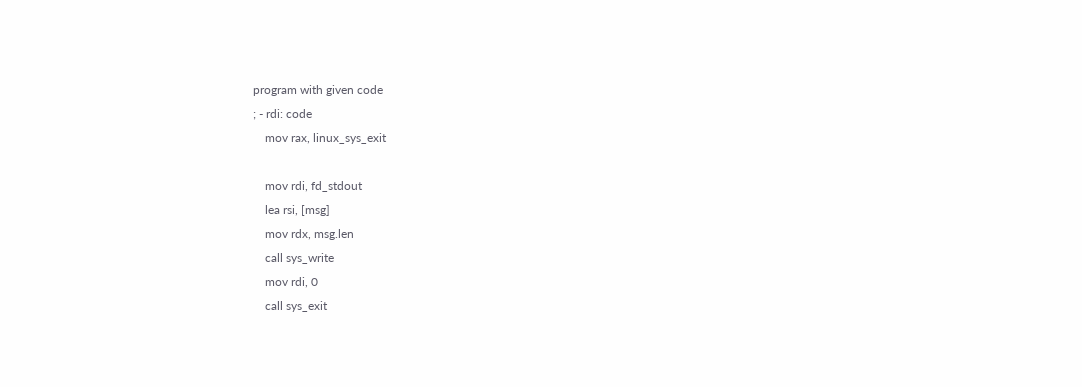program with given code
; - rdi: code
    mov rax, linux_sys_exit

    mov rdi, fd_stdout
    lea rsi, [msg]
    mov rdx, msg.len
    call sys_write
    mov rdi, 0
    call sys_exit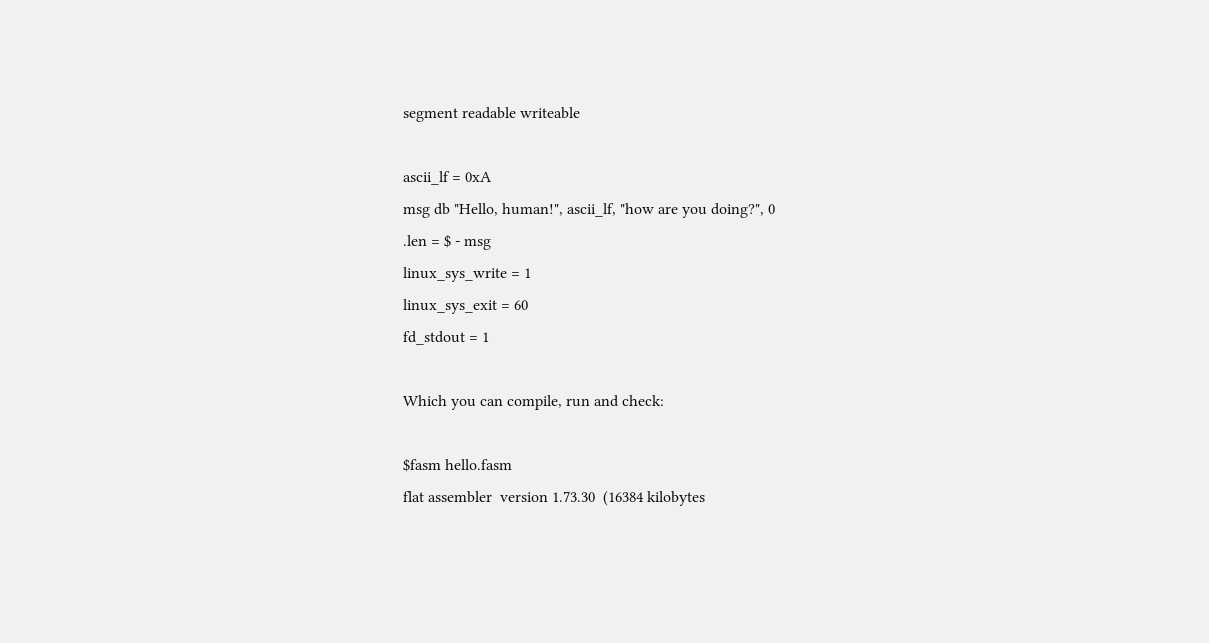segment readable writeable

ascii_lf = 0xA
msg db "Hello, human!", ascii_lf, "how are you doing?", 0
.len = $ - msg
linux_sys_write = 1
linux_sys_exit = 60
fd_stdout = 1

Which you can compile, run and check:

$fasm hello.fasm
flat assembler  version 1.73.30  (16384 kilobytes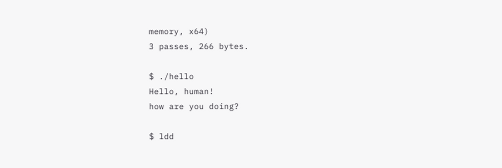memory, x64)
3 passes, 266 bytes.

$ ./hello
Hello, human!
how are you doing?

$ ldd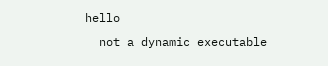hello
  not a dynamic executable